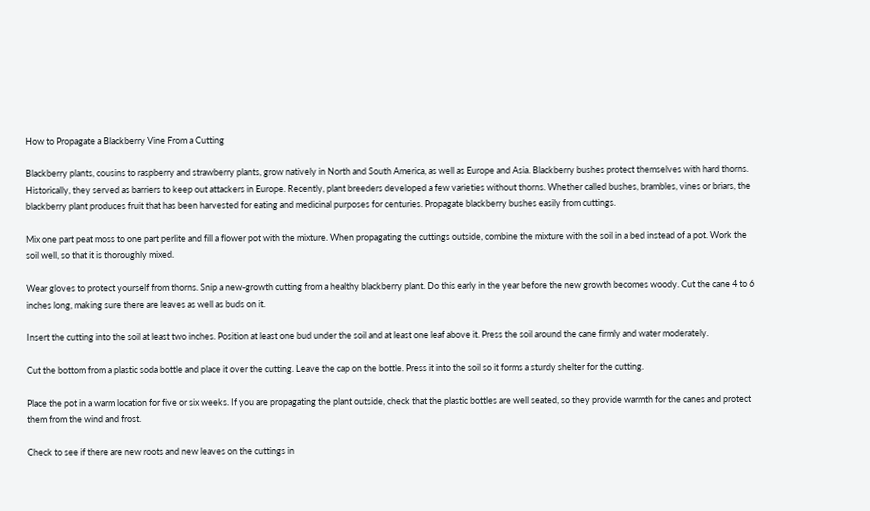How to Propagate a Blackberry Vine From a Cutting

Blackberry plants, cousins to raspberry and strawberry plants, grow natively in North and South America, as well as Europe and Asia. Blackberry bushes protect themselves with hard thorns. Historically, they served as barriers to keep out attackers in Europe. Recently, plant breeders developed a few varieties without thorns. Whether called bushes, brambles, vines or briars, the blackberry plant produces fruit that has been harvested for eating and medicinal purposes for centuries. Propagate blackberry bushes easily from cuttings.

Mix one part peat moss to one part perlite and fill a flower pot with the mixture. When propagating the cuttings outside, combine the mixture with the soil in a bed instead of a pot. Work the soil well, so that it is thoroughly mixed.

Wear gloves to protect yourself from thorns. Snip a new-growth cutting from a healthy blackberry plant. Do this early in the year before the new growth becomes woody. Cut the cane 4 to 6 inches long, making sure there are leaves as well as buds on it.

Insert the cutting into the soil at least two inches. Position at least one bud under the soil and at least one leaf above it. Press the soil around the cane firmly and water moderately.

Cut the bottom from a plastic soda bottle and place it over the cutting. Leave the cap on the bottle. Press it into the soil so it forms a sturdy shelter for the cutting.

Place the pot in a warm location for five or six weeks. If you are propagating the plant outside, check that the plastic bottles are well seated, so they provide warmth for the canes and protect them from the wind and frost.

Check to see if there are new roots and new leaves on the cuttings in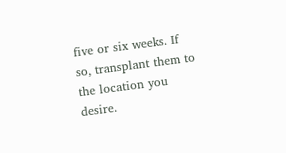five or six weeks. If so, transplant them to the location you desire.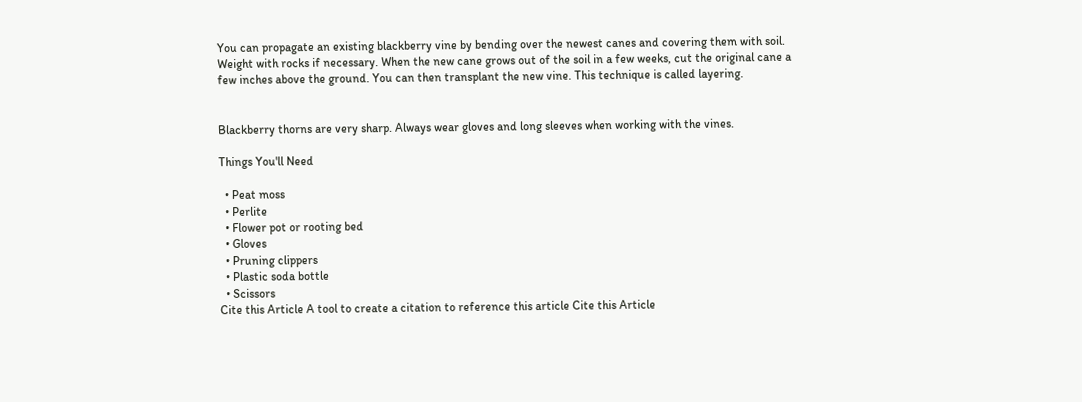You can propagate an existing blackberry vine by bending over the newest canes and covering them with soil. Weight with rocks if necessary. When the new cane grows out of the soil in a few weeks, cut the original cane a few inches above the ground. You can then transplant the new vine. This technique is called layering.


Blackberry thorns are very sharp. Always wear gloves and long sleeves when working with the vines.

Things You'll Need

  • Peat moss
  • Perlite
  • Flower pot or rooting bed
  • Gloves
  • Pruning clippers
  • Plastic soda bottle
  • Scissors
Cite this Article A tool to create a citation to reference this article Cite this Article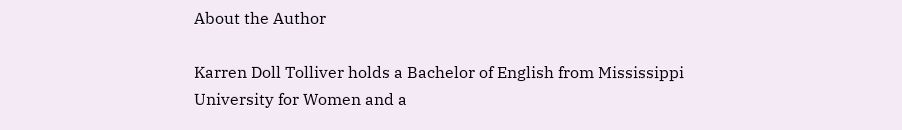About the Author

Karren Doll Tolliver holds a Bachelor of English from Mississippi University for Women and a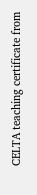CELTA teaching certificate from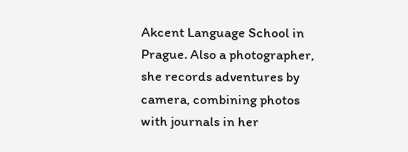Akcent Language School in Prague. Also a photographer, she records adventures by camera, combining photos with journals in her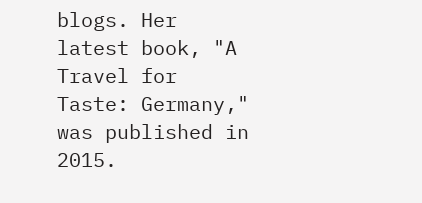blogs. Her latest book, "A Travel for Taste: Germany," was published in 2015.